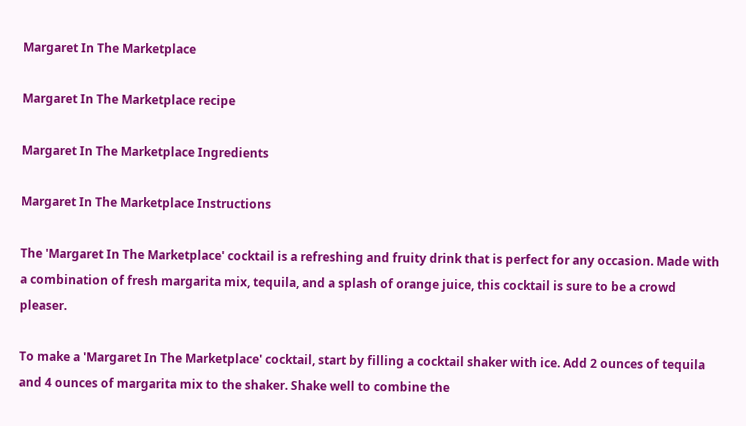Margaret In The Marketplace

Margaret In The Marketplace recipe

Margaret In The Marketplace Ingredients

Margaret In The Marketplace Instructions

The 'Margaret In The Marketplace' cocktail is a refreshing and fruity drink that is perfect for any occasion. Made with a combination of fresh margarita mix, tequila, and a splash of orange juice, this cocktail is sure to be a crowd pleaser.

To make a 'Margaret In The Marketplace' cocktail, start by filling a cocktail shaker with ice. Add 2 ounces of tequila and 4 ounces of margarita mix to the shaker. Shake well to combine the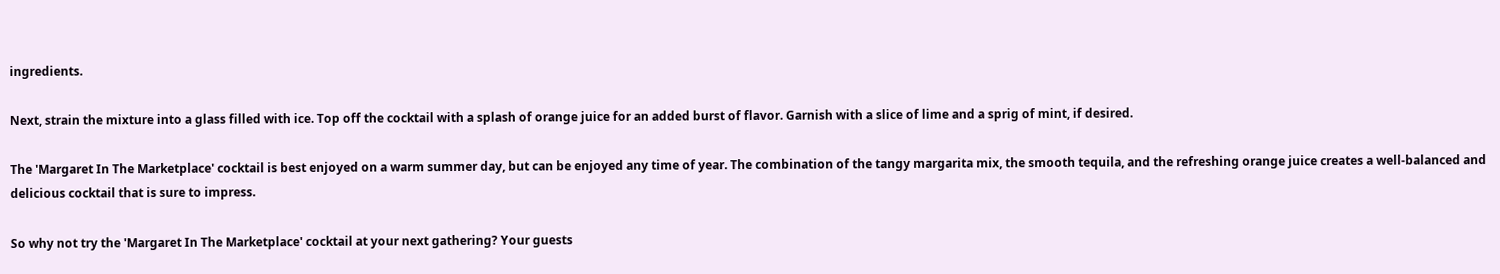ingredients.

Next, strain the mixture into a glass filled with ice. Top off the cocktail with a splash of orange juice for an added burst of flavor. Garnish with a slice of lime and a sprig of mint, if desired.

The 'Margaret In The Marketplace' cocktail is best enjoyed on a warm summer day, but can be enjoyed any time of year. The combination of the tangy margarita mix, the smooth tequila, and the refreshing orange juice creates a well-balanced and delicious cocktail that is sure to impress.

So why not try the 'Margaret In The Marketplace' cocktail at your next gathering? Your guests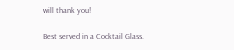will thank you!

Best served in a Cocktail Glass.